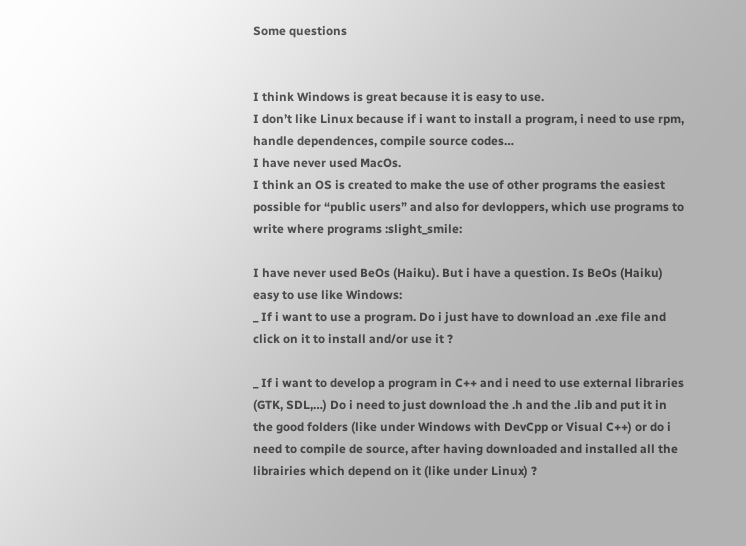Some questions


I think Windows is great because it is easy to use.
I don’t like Linux because if i want to install a program, i need to use rpm, handle dependences, compile source codes…
I have never used MacOs.
I think an OS is created to make the use of other programs the easiest possible for “public users” and also for devloppers, which use programs to write where programs :slight_smile:

I have never used BeOs (Haiku). But i have a question. Is BeOs (Haiku) easy to use like Windows:
_ If i want to use a program. Do i just have to download an .exe file and click on it to install and/or use it ?

_ If i want to develop a program in C++ and i need to use external libraries (GTK, SDL,…) Do i need to just download the .h and the .lib and put it in the good folders (like under Windows with DevCpp or Visual C++) or do i need to compile de source, after having downloaded and installed all the librairies which depend on it (like under Linux) ?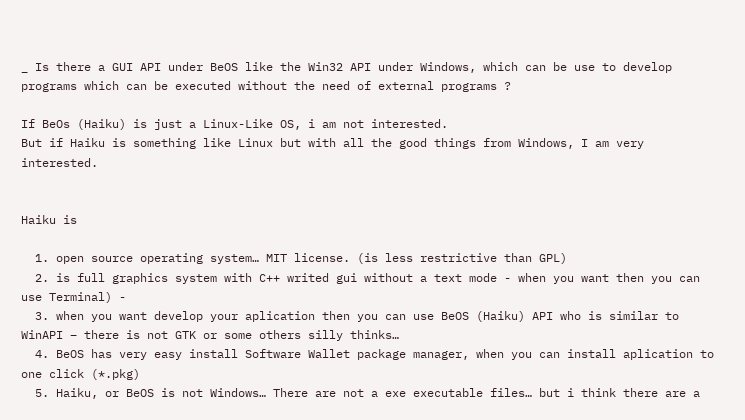_ Is there a GUI API under BeOS like the Win32 API under Windows, which can be use to develop programs which can be executed without the need of external programs ?

If BeOs (Haiku) is just a Linux-Like OS, i am not interested.
But if Haiku is something like Linux but with all the good things from Windows, I am very interested.


Haiku is

  1. open source operating system… MIT license. (is less restrictive than GPL)
  2. is full graphics system with C++ writed gui without a text mode - when you want then you can use Terminal) -
  3. when you want develop your aplication then you can use BeOS (Haiku) API who is similar to WinAPI – there is not GTK or some others silly thinks…
  4. BeOS has very easy install Software Wallet package manager, when you can install aplication to one click (*.pkg)
  5. Haiku, or BeOS is not Windows… There are not a exe executable files… but i think there are a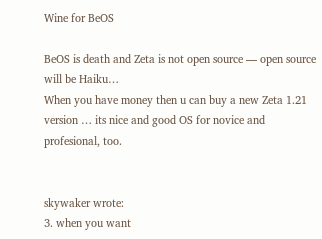Wine for BeOS

BeOS is death and Zeta is not open source — open source will be Haiku…
When you have money then u can buy a new Zeta 1.21 version … its nice and good OS for novice and profesional, too.


skywaker wrote:
3. when you want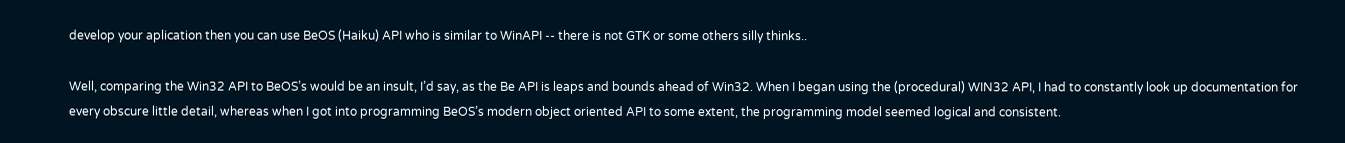develop your aplication then you can use BeOS (Haiku) API who is similar to WinAPI -- there is not GTK or some others silly thinks..

Well, comparing the Win32 API to BeOS’s would be an insult, I’d say, as the Be API is leaps and bounds ahead of Win32. When I began using the (procedural) WIN32 API, I had to constantly look up documentation for every obscure little detail, whereas when I got into programming BeOS’s modern object oriented API to some extent, the programming model seemed logical and consistent.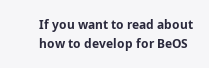If you want to read about how to develop for BeOS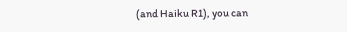(and Haiku R1), you can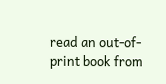read an out-of-print book from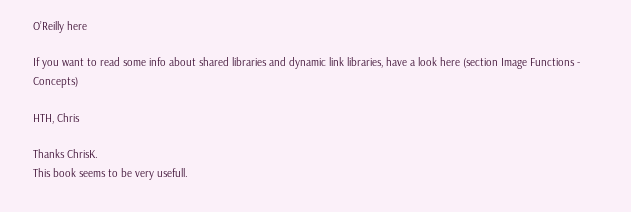O’Reilly here

If you want to read some info about shared libraries and dynamic link libraries, have a look here (section Image Functions - Concepts)

HTH, Chris

Thanks ChrisK.
This book seems to be very usefull.